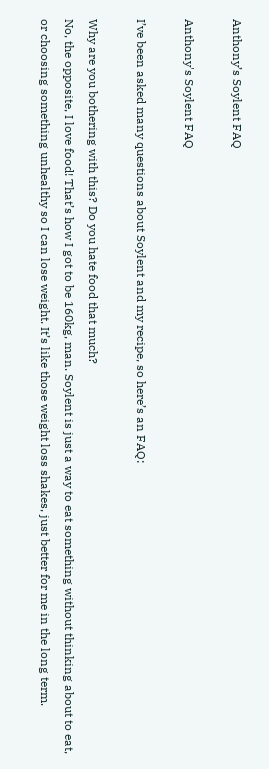Anthony’s Soylent FAQ

Anthony's Soylent FAQ

I’ve been asked many questions about Soylent and my recipe, so here’s an FAQ:

Why are you bothering with this? Do you hate food that much?
No, the opposite, I love food! That’s how I got to be 160kg, man. Soylent is just a way to eat something without thinking about to eat, or choosing something unhealthy so I can lose weight. It’s like those weight loss shakes, just better for me in the long term.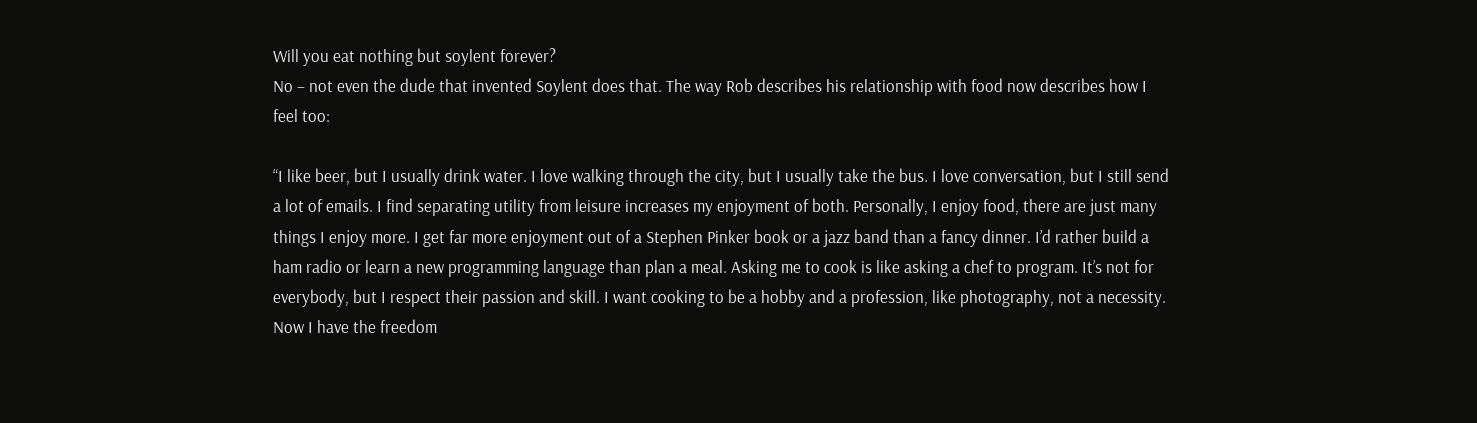Will you eat nothing but soylent forever?
No – not even the dude that invented Soylent does that. The way Rob describes his relationship with food now describes how I feel too:

“I like beer, but I usually drink water. I love walking through the city, but I usually take the bus. I love conversation, but I still send a lot of emails. I find separating utility from leisure increases my enjoyment of both. Personally, I enjoy food, there are just many things I enjoy more. I get far more enjoyment out of a Stephen Pinker book or a jazz band than a fancy dinner. I’d rather build a ham radio or learn a new programming language than plan a meal. Asking me to cook is like asking a chef to program. It’s not for everybody, but I respect their passion and skill. I want cooking to be a hobby and a profession, like photography, not a necessity. Now I have the freedom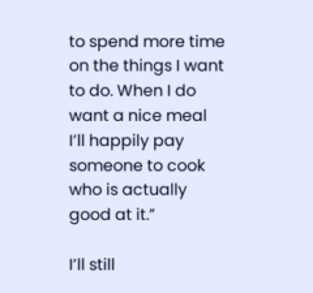to spend more time on the things I want to do. When I do want a nice meal I’ll happily pay someone to cook who is actually good at it.”

I’ll still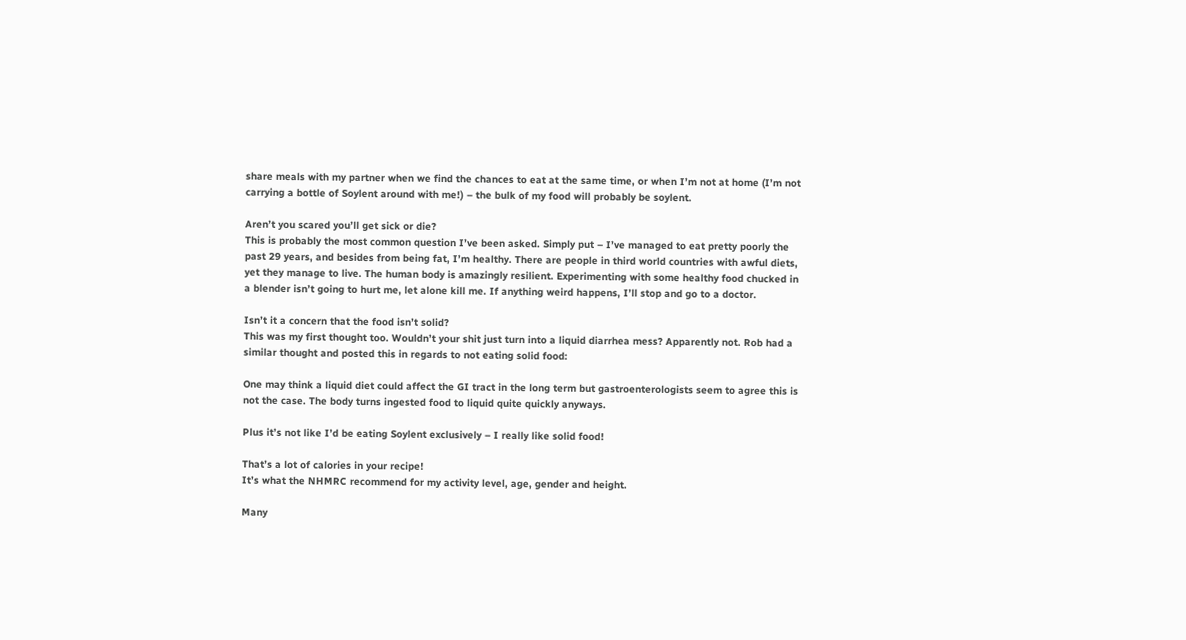share meals with my partner when we find the chances to eat at the same time, or when I’m not at home (I’m not carrying a bottle of Soylent around with me!) – the bulk of my food will probably be soylent.

Aren’t you scared you’ll get sick or die?
This is probably the most common question I’ve been asked. Simply put – I’ve managed to eat pretty poorly the past 29 years, and besides from being fat, I’m healthy. There are people in third world countries with awful diets, yet they manage to live. The human body is amazingly resilient. Experimenting with some healthy food chucked in a blender isn’t going to hurt me, let alone kill me. If anything weird happens, I’ll stop and go to a doctor.

Isn’t it a concern that the food isn’t solid?
This was my first thought too. Wouldn’t your shit just turn into a liquid diarrhea mess? Apparently not. Rob had a similar thought and posted this in regards to not eating solid food:

One may think a liquid diet could affect the GI tract in the long term but gastroenterologists seem to agree this is not the case. The body turns ingested food to liquid quite quickly anyways.

Plus it’s not like I’d be eating Soylent exclusively – I really like solid food!

That’s a lot of calories in your recipe!
It’s what the NHMRC recommend for my activity level, age, gender and height.

Many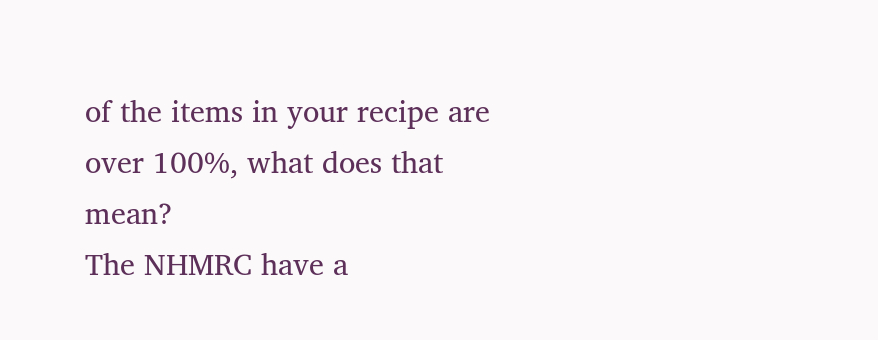of the items in your recipe are over 100%, what does that mean?
The NHMRC have a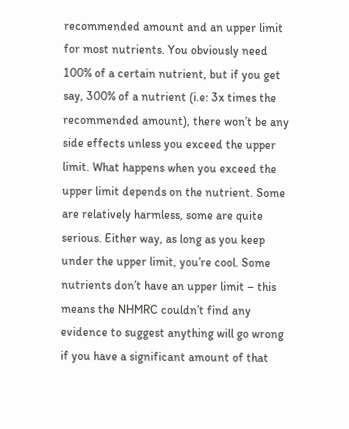recommended amount and an upper limit for most nutrients. You obviously need 100% of a certain nutrient, but if you get say, 300% of a nutrient (i.e: 3x times the recommended amount), there won’t be any side effects unless you exceed the upper limit. What happens when you exceed the upper limit depends on the nutrient. Some are relatively harmless, some are quite serious. Either way, as long as you keep under the upper limit, you’re cool. Some nutrients don’t have an upper limit – this means the NHMRC couldn’t find any evidence to suggest anything will go wrong if you have a significant amount of that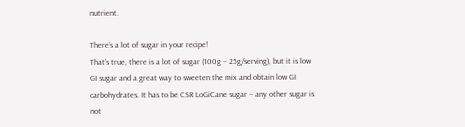nutrient.

There’s a lot of sugar in your recipe!
That’s true, there is a lot of sugar (100g – 25g/serving), but it is low GI sugar and a great way to sweeten the mix and obtain low GI carbohydrates. It has to be CSR LoGiCane sugar – any other sugar is not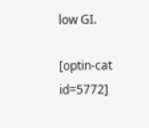low GI.

[optin-cat id=5772]